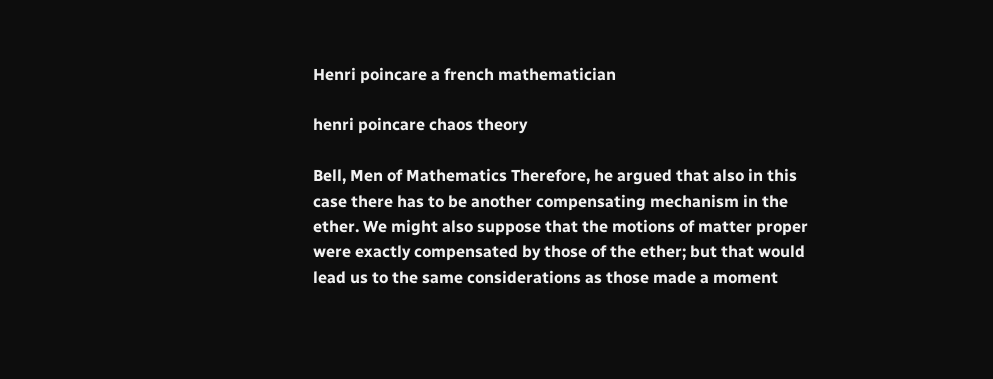Henri poincare a french mathematician

henri poincare chaos theory

Bell, Men of Mathematics Therefore, he argued that also in this case there has to be another compensating mechanism in the ether. We might also suppose that the motions of matter proper were exactly compensated by those of the ether; but that would lead us to the same considerations as those made a moment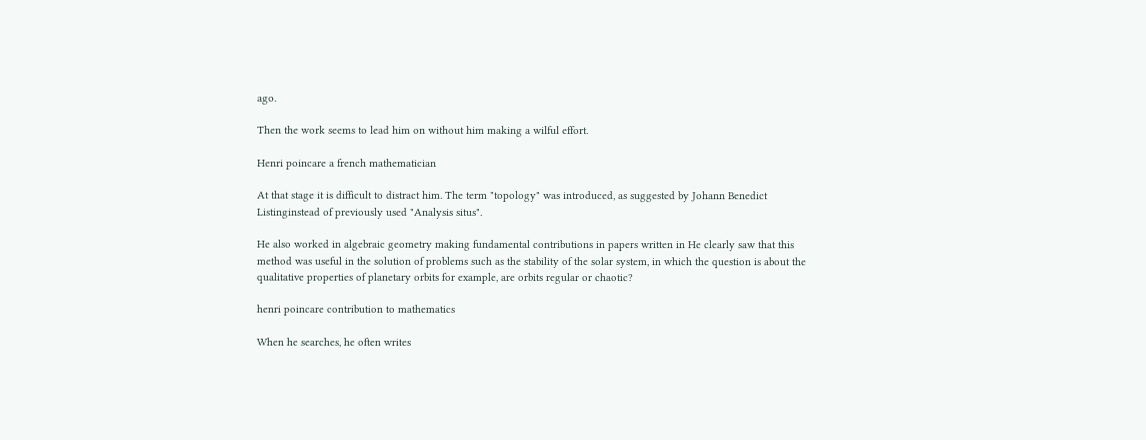ago.

Then the work seems to lead him on without him making a wilful effort.

Henri poincare a french mathematician

At that stage it is difficult to distract him. The term "topology" was introduced, as suggested by Johann Benedict Listinginstead of previously used "Analysis situs".

He also worked in algebraic geometry making fundamental contributions in papers written in He clearly saw that this method was useful in the solution of problems such as the stability of the solar system, in which the question is about the qualitative properties of planetary orbits for example, are orbits regular or chaotic?

henri poincare contribution to mathematics

When he searches, he often writes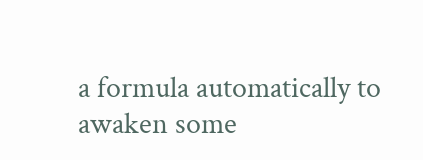a formula automatically to awaken some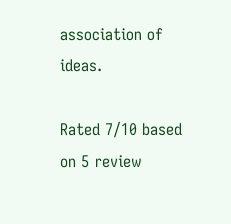association of ideas.

Rated 7/10 based on 5 review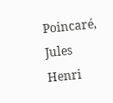Poincaré, Jules Henri